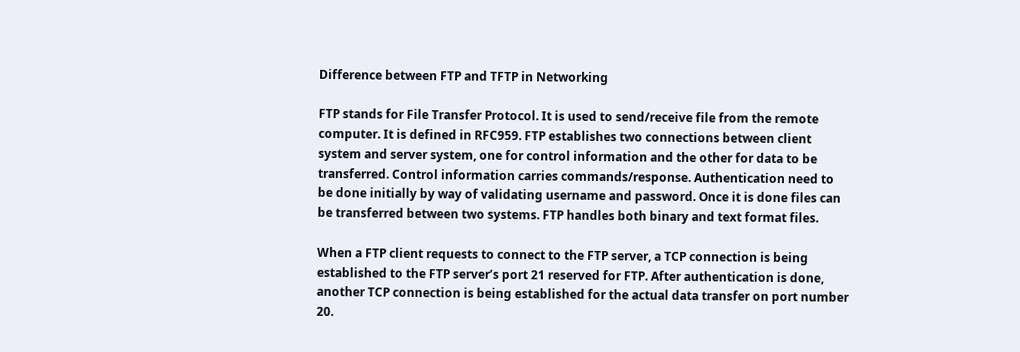Difference between FTP and TFTP in Networking

FTP stands for File Transfer Protocol. It is used to send/receive file from the remote computer. It is defined in RFC959. FTP establishes two connections between client system and server system, one for control information and the other for data to be transferred. Control information carries commands/response. Authentication need to be done initially by way of validating username and password. Once it is done files can be transferred between two systems. FTP handles both binary and text format files.

When a FTP client requests to connect to the FTP server, a TCP connection is being established to the FTP server’s port 21 reserved for FTP. After authentication is done, another TCP connection is being established for the actual data transfer on port number 20.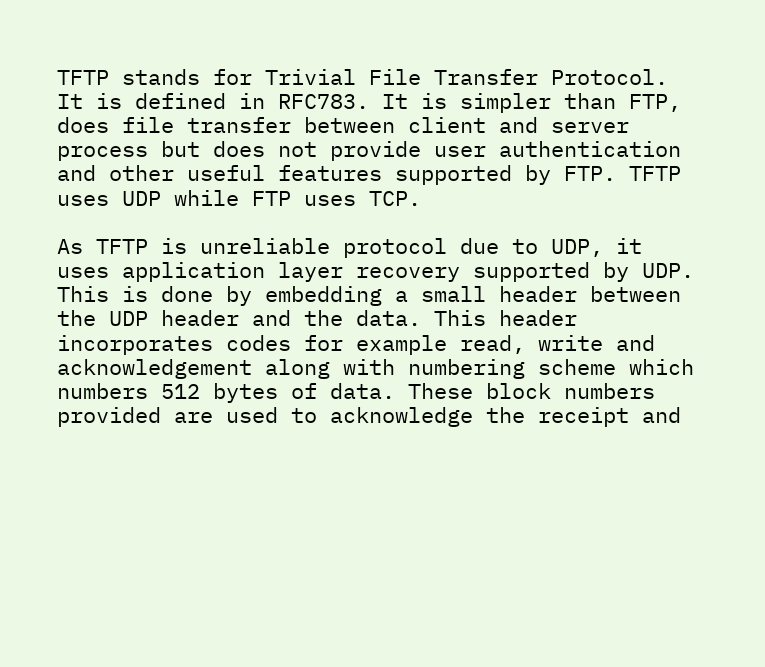TFTP stands for Trivial File Transfer Protocol. It is defined in RFC783. It is simpler than FTP, does file transfer between client and server process but does not provide user authentication and other useful features supported by FTP. TFTP uses UDP while FTP uses TCP.

As TFTP is unreliable protocol due to UDP, it uses application layer recovery supported by UDP. This is done by embedding a small header between the UDP header and the data. This header incorporates codes for example read, write and acknowledgement along with numbering scheme which numbers 512 bytes of data. These block numbers provided are used to acknowledge the receipt and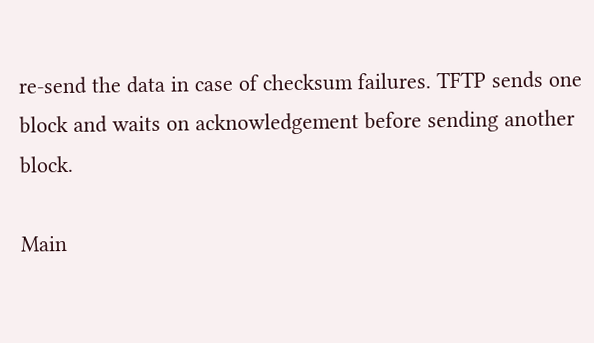re-send the data in case of checksum failures. TFTP sends one block and waits on acknowledgement before sending another block.

Main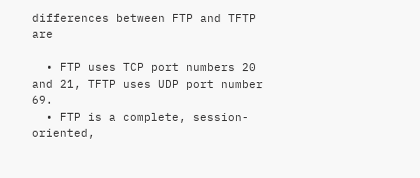differences between FTP and TFTP are

  • FTP uses TCP port numbers 20 and 21, TFTP uses UDP port number 69.
  • FTP is a complete, session-oriented,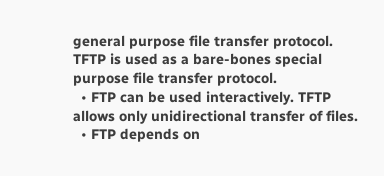general purpose file transfer protocol. TFTP is used as a bare-bones special purpose file transfer protocol.
  • FTP can be used interactively. TFTP allows only unidirectional transfer of files.
  • FTP depends on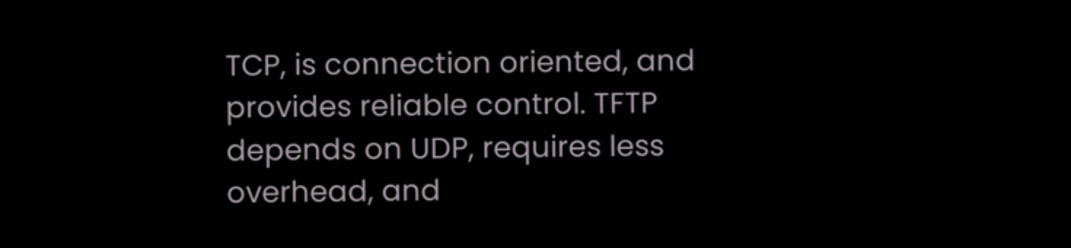TCP, is connection oriented, and provides reliable control. TFTP depends on UDP, requires less overhead, and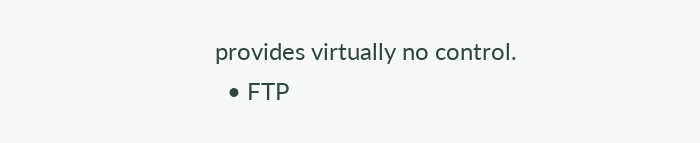provides virtually no control.
  • FTP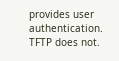provides user authentication. TFTP does not.